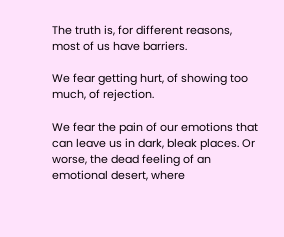The truth is, for different reasons, most of us have barriers.

We fear getting hurt, of showing too much, of rejection.

We fear the pain of our emotions that can leave us in dark, bleak places. Or worse, the dead feeling of an emotional desert, where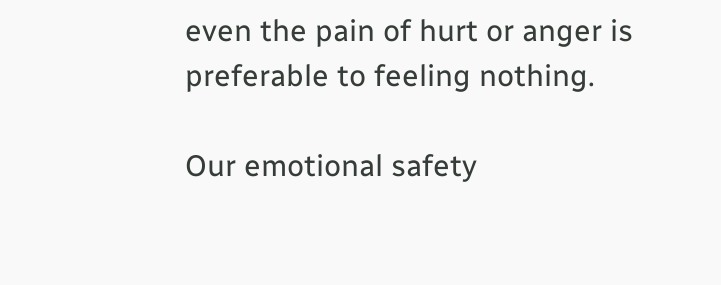even the pain of hurt or anger is preferable to feeling nothing.

Our emotional safety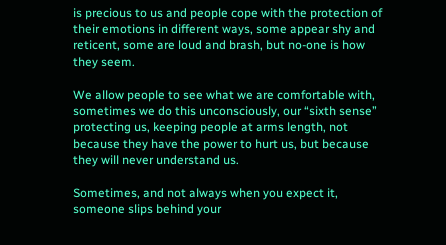is precious to us and people cope with the protection of their emotions in different ways, some appear shy and reticent, some are loud and brash, but no-one is how they seem.

We allow people to see what we are comfortable with, sometimes we do this unconsciously, our “sixth sense” protecting us, keeping people at arms length, not because they have the power to hurt us, but because they will never understand us.

Sometimes, and not always when you expect it, someone slips behind your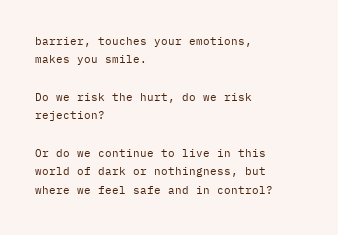barrier, touches your emotions, makes you smile.

Do we risk the hurt, do we risk rejection?

Or do we continue to live in this world of dark or nothingness, but where we feel safe and in control?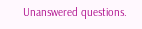Unanswered questions.